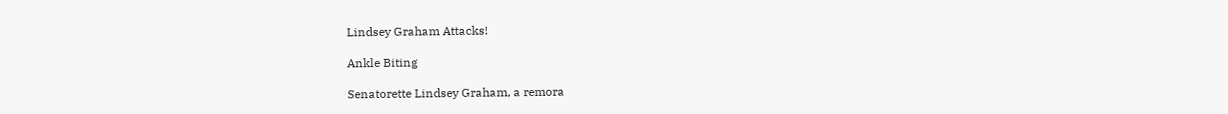Lindsey Graham Attacks!

Ankle Biting

Senatorette Lindsey Graham, a remora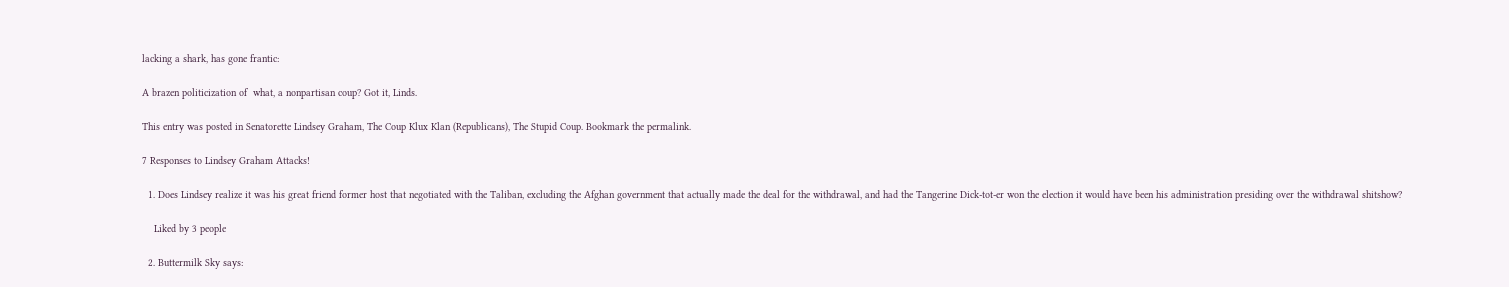lacking a shark, has gone frantic:

A brazen politicization of  what, a nonpartisan coup? Got it, Linds.

This entry was posted in Senatorette Lindsey Graham, The Coup Klux Klan (Republicans), The Stupid Coup. Bookmark the permalink.

7 Responses to Lindsey Graham Attacks!

  1. Does Lindsey realize it was his great friend former host that negotiated with the Taliban, excluding the Afghan government that actually made the deal for the withdrawal, and had the Tangerine Dick-tot-er won the election it would have been his administration presiding over the withdrawal shitshow?

    Liked by 3 people

  2. Buttermilk Sky says: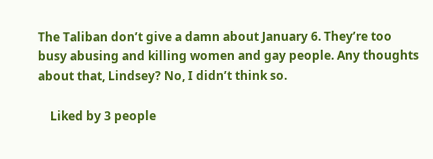The Taliban don’t give a damn about January 6. They’re too busy abusing and killing women and gay people. Any thoughts about that, Lindsey? No, I didn’t think so.

    Liked by 3 people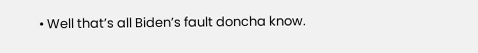• Well that’s all Biden’s fault doncha know.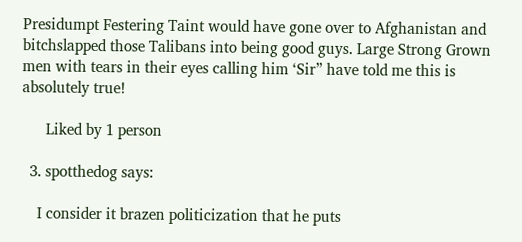Presidumpt Festering Taint would have gone over to Afghanistan and bitchslapped those Talibans into being good guys. Large Strong Grown men with tears in their eyes calling him ‘Sir” have told me this is absolutely true!

      Liked by 1 person

  3. spotthedog says:

    I consider it brazen politicization that he puts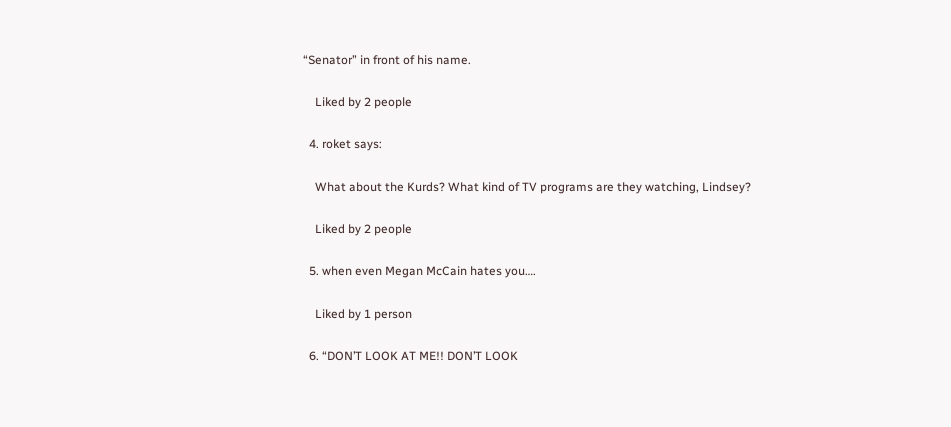“Senator” in front of his name.

    Liked by 2 people

  4. roket says:

    What about the Kurds? What kind of TV programs are they watching, Lindsey?

    Liked by 2 people

  5. when even Megan McCain hates you….

    Liked by 1 person

  6. “DON’T LOOK AT ME!! DON’T LOOK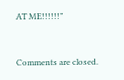AT ME!!!!!!”


Comments are closed.